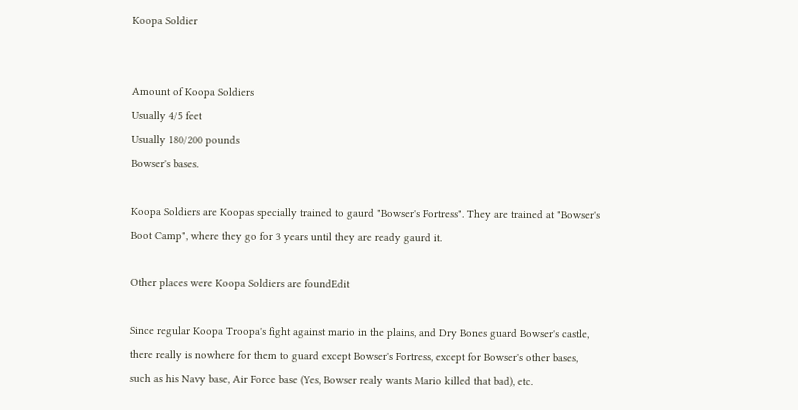Koopa Soldier


Amount of Koopa Soldiers
Usually 4/5 feet
Usually 180/200 pounds
Bowser's bases.

Koopa Soldiers are Koopas specially trained to gaurd "Bowser's Fortress". They are trained at "Bowser's Boot Camp", where they go for 3 years until they are ready gaurd it.

Other places were Koopa Soldiers are foundEdit

Since regular Koopa Troopa's fight against mario in the plains, and Dry Bones guard Bowser's castle, there really is nowhere for them to guard except Bowser's Fortress, except for Bowser's other bases, such as his Navy base, Air Force base (Yes, Bowser realy wants Mario killed that bad), etc.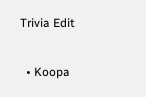Trivia Edit

  • Koopa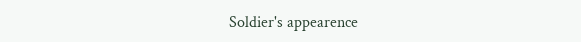Soldier's appearence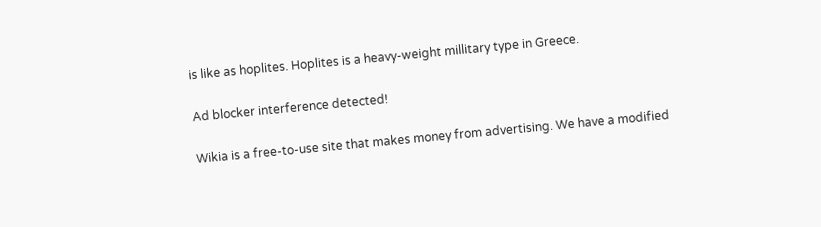is like as hoplites. Hoplites is a heavy-weight millitary type in Greece.

Ad blocker interference detected!

Wikia is a free-to-use site that makes money from advertising. We have a modified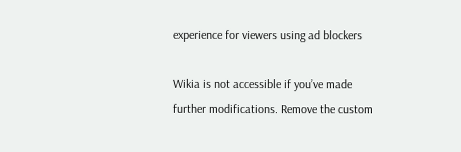experience for viewers using ad blockers

Wikia is not accessible if you’ve made further modifications. Remove the custom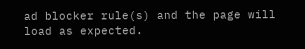ad blocker rule(s) and the page will load as expected.